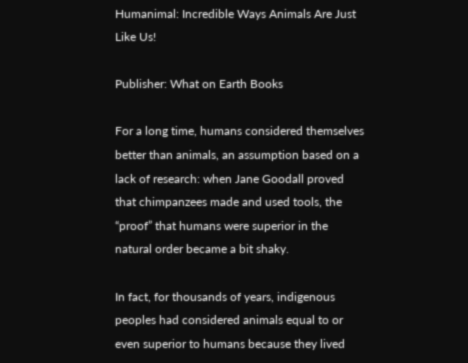Humanimal: Incredible Ways Animals Are Just Like Us!

Publisher: What on Earth Books

For a long time, humans considered themselves better than animals, an assumption based on a lack of research: when Jane Goodall proved that chimpanzees made and used tools, the “proof” that humans were superior in the natural order became a bit shaky.

In fact, for thousands of years, indigenous peoples had considered animals equal to or even superior to humans because they lived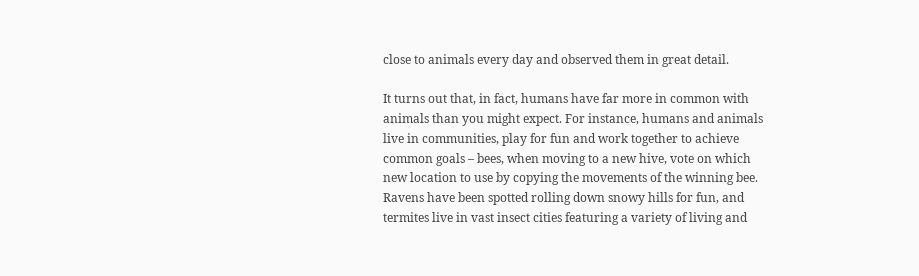close to animals every day and observed them in great detail.

It turns out that, in fact, humans have far more in common with animals than you might expect. For instance, humans and animals live in communities, play for fun and work together to achieve common goals – bees, when moving to a new hive, vote on which new location to use by copying the movements of the winning bee. Ravens have been spotted rolling down snowy hills for fun, and termites live in vast insect cities featuring a variety of living and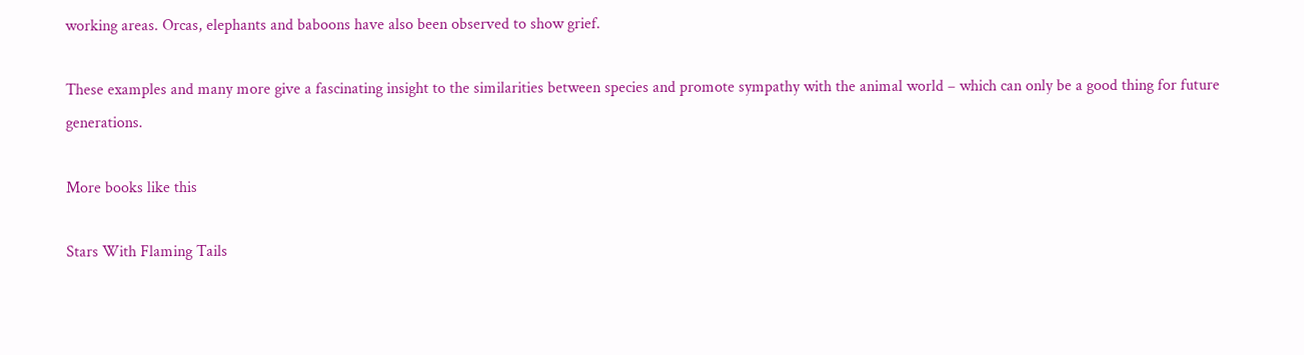working areas. Orcas, elephants and baboons have also been observed to show grief.

These examples and many more give a fascinating insight to the similarities between species and promote sympathy with the animal world – which can only be a good thing for future generations.

More books like this

Stars With Flaming Tails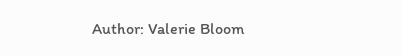Author: Valerie Bloom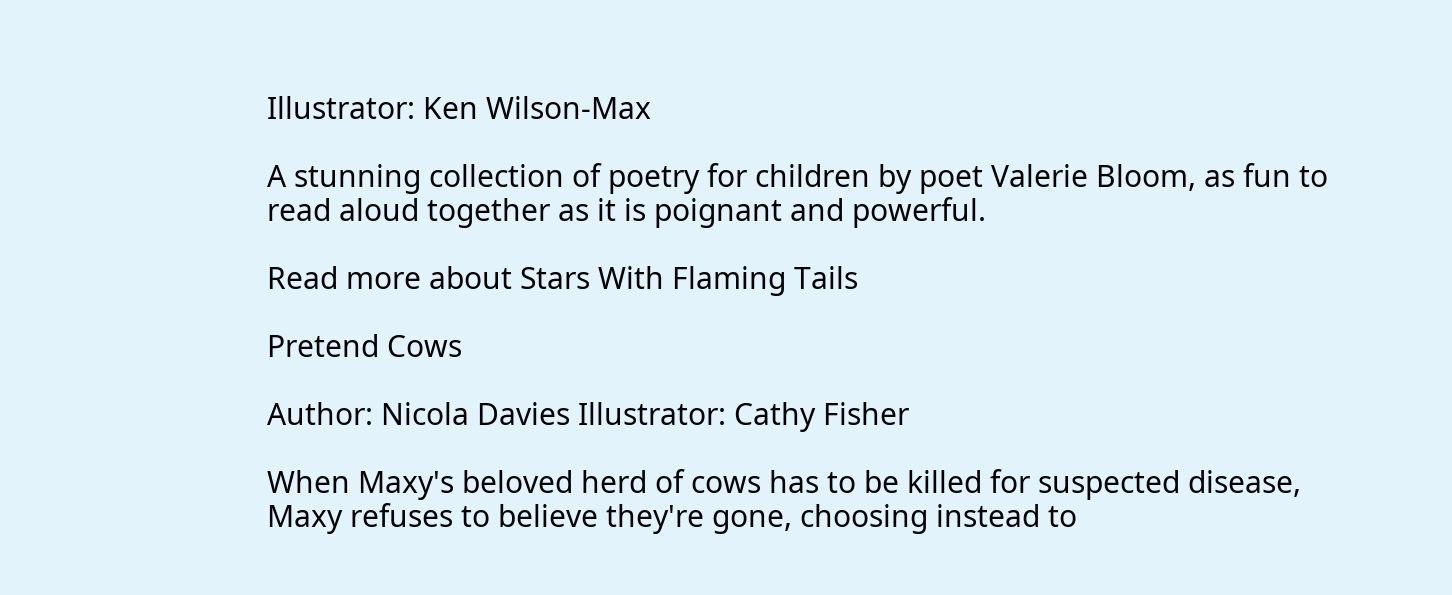Illustrator: Ken Wilson-Max

A stunning collection of poetry for children by poet Valerie Bloom, as fun to read aloud together as it is poignant and powerful.

Read more about Stars With Flaming Tails

Pretend Cows

Author: Nicola Davies Illustrator: Cathy Fisher

When Maxy's beloved herd of cows has to be killed for suspected disease, Maxy refuses to believe they're gone, choosing instead to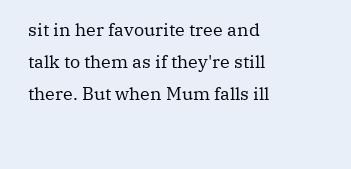sit in her favourite tree and talk to them as if they're still there. But when Mum falls ill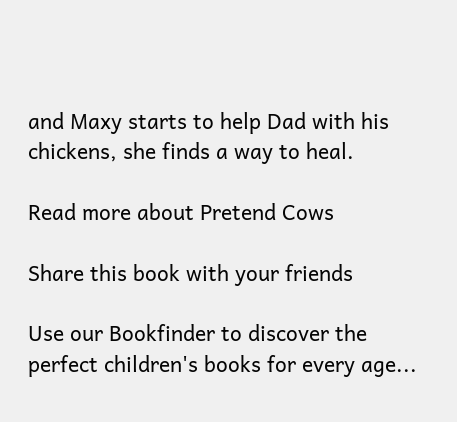and Maxy starts to help Dad with his chickens, she finds a way to heal.

Read more about Pretend Cows

Share this book with your friends

Use our Bookfinder to discover the perfect children's books for every age...